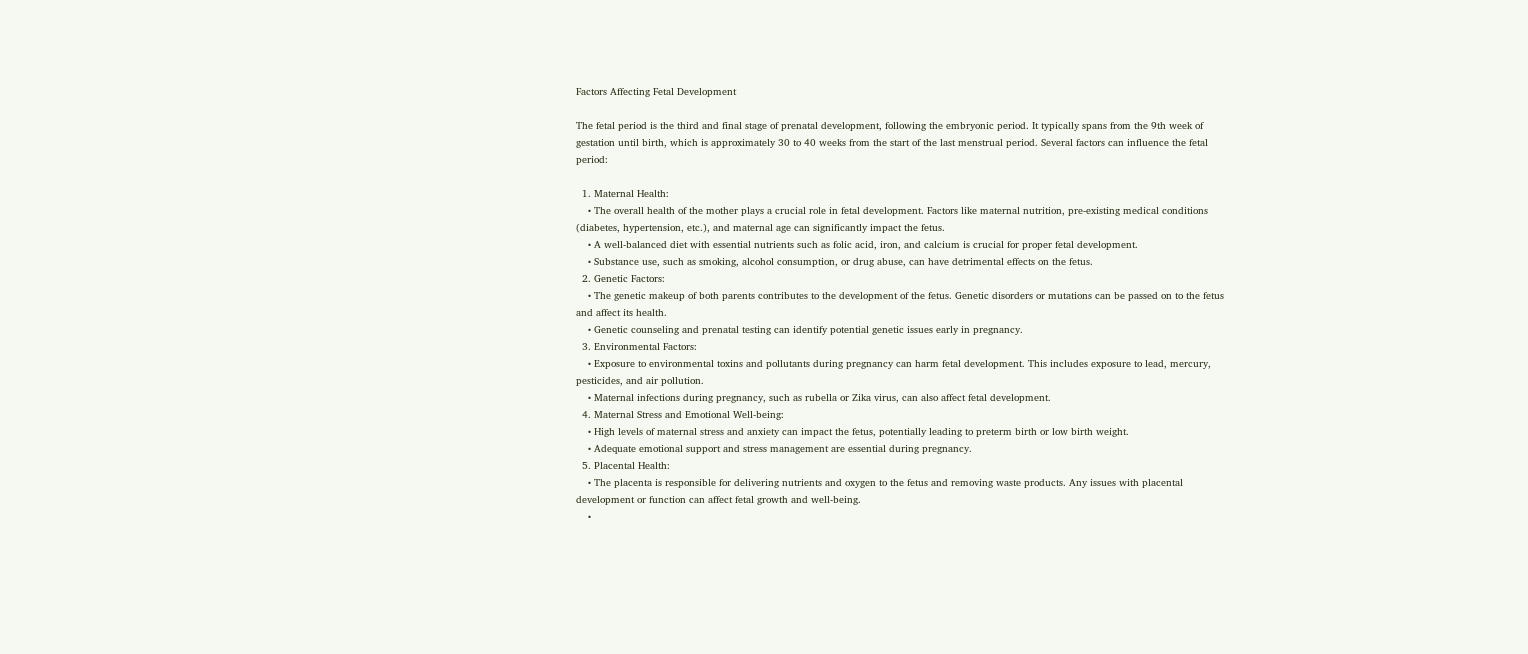Factors Affecting Fetal Development

The fetal period is the third and final stage of prenatal development, following the embryonic period. It typically spans from the 9th week of gestation until birth, which is approximately 30 to 40 weeks from the start of the last menstrual period. Several factors can influence the fetal period:

  1. Maternal Health:
    • The overall health of the mother plays a crucial role in fetal development. Factors like maternal nutrition, pre-existing medical conditions (diabetes, hypertension, etc.), and maternal age can significantly impact the fetus.
    • A well-balanced diet with essential nutrients such as folic acid, iron, and calcium is crucial for proper fetal development.
    • Substance use, such as smoking, alcohol consumption, or drug abuse, can have detrimental effects on the fetus.
  2. Genetic Factors:
    • The genetic makeup of both parents contributes to the development of the fetus. Genetic disorders or mutations can be passed on to the fetus and affect its health.
    • Genetic counseling and prenatal testing can identify potential genetic issues early in pregnancy.
  3. Environmental Factors:
    • Exposure to environmental toxins and pollutants during pregnancy can harm fetal development. This includes exposure to lead, mercury, pesticides, and air pollution.
    • Maternal infections during pregnancy, such as rubella or Zika virus, can also affect fetal development.
  4. Maternal Stress and Emotional Well-being:
    • High levels of maternal stress and anxiety can impact the fetus, potentially leading to preterm birth or low birth weight.
    • Adequate emotional support and stress management are essential during pregnancy.
  5. Placental Health:
    • The placenta is responsible for delivering nutrients and oxygen to the fetus and removing waste products. Any issues with placental development or function can affect fetal growth and well-being.
    •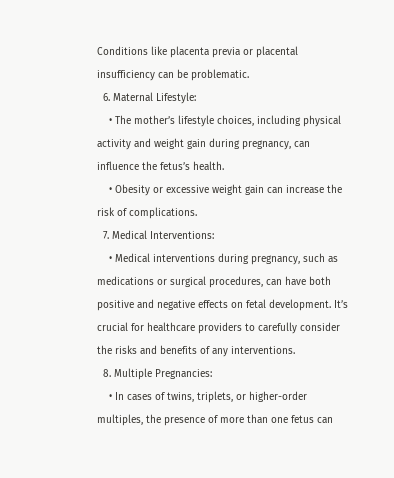Conditions like placenta previa or placental insufficiency can be problematic.
  6. Maternal Lifestyle:
    • The mother’s lifestyle choices, including physical activity and weight gain during pregnancy, can influence the fetus’s health.
    • Obesity or excessive weight gain can increase the risk of complications.
  7. Medical Interventions:
    • Medical interventions during pregnancy, such as medications or surgical procedures, can have both positive and negative effects on fetal development. It’s crucial for healthcare providers to carefully consider the risks and benefits of any interventions.
  8. Multiple Pregnancies:
    • In cases of twins, triplets, or higher-order multiples, the presence of more than one fetus can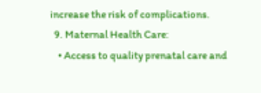increase the risk of complications.
  9. Maternal Health Care:
    • Access to quality prenatal care and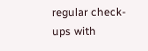regular check-ups with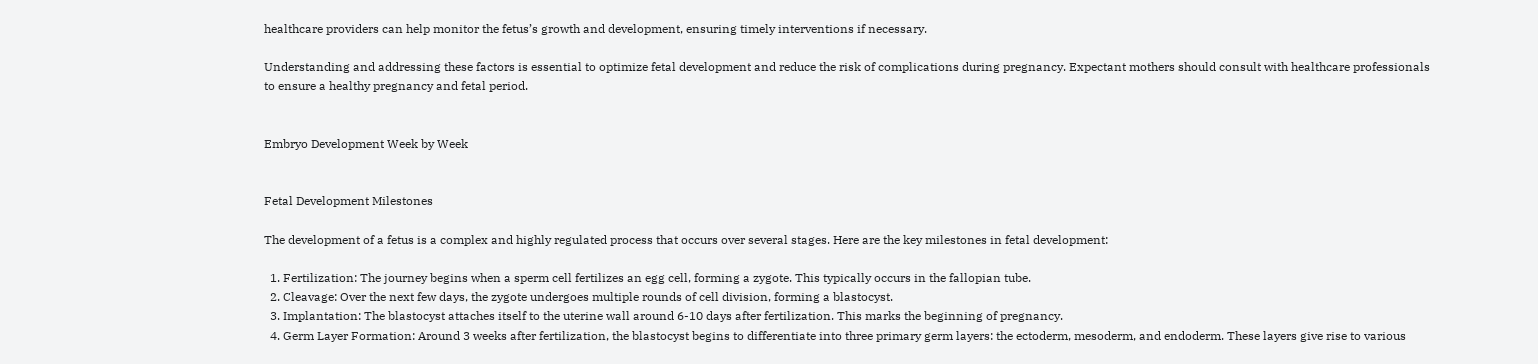healthcare providers can help monitor the fetus’s growth and development, ensuring timely interventions if necessary.

Understanding and addressing these factors is essential to optimize fetal development and reduce the risk of complications during pregnancy. Expectant mothers should consult with healthcare professionals to ensure a healthy pregnancy and fetal period.


Embryo Development Week by Week


Fetal Development Milestones

The development of a fetus is a complex and highly regulated process that occurs over several stages. Here are the key milestones in fetal development:

  1. Fertilization: The journey begins when a sperm cell fertilizes an egg cell, forming a zygote. This typically occurs in the fallopian tube.
  2. Cleavage: Over the next few days, the zygote undergoes multiple rounds of cell division, forming a blastocyst.
  3. Implantation: The blastocyst attaches itself to the uterine wall around 6-10 days after fertilization. This marks the beginning of pregnancy.
  4. Germ Layer Formation: Around 3 weeks after fertilization, the blastocyst begins to differentiate into three primary germ layers: the ectoderm, mesoderm, and endoderm. These layers give rise to various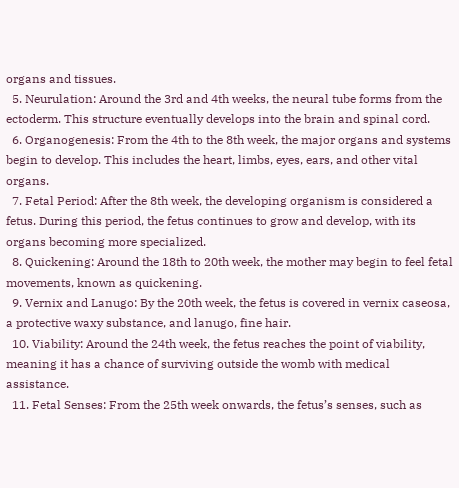organs and tissues.
  5. Neurulation: Around the 3rd and 4th weeks, the neural tube forms from the ectoderm. This structure eventually develops into the brain and spinal cord.
  6. Organogenesis: From the 4th to the 8th week, the major organs and systems begin to develop. This includes the heart, limbs, eyes, ears, and other vital organs.
  7. Fetal Period: After the 8th week, the developing organism is considered a fetus. During this period, the fetus continues to grow and develop, with its organs becoming more specialized.
  8. Quickening: Around the 18th to 20th week, the mother may begin to feel fetal movements, known as quickening.
  9. Vernix and Lanugo: By the 20th week, the fetus is covered in vernix caseosa, a protective waxy substance, and lanugo, fine hair.
  10. Viability: Around the 24th week, the fetus reaches the point of viability, meaning it has a chance of surviving outside the womb with medical assistance.
  11. Fetal Senses: From the 25th week onwards, the fetus’s senses, such as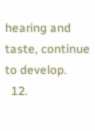hearing and taste, continue to develop.
  12.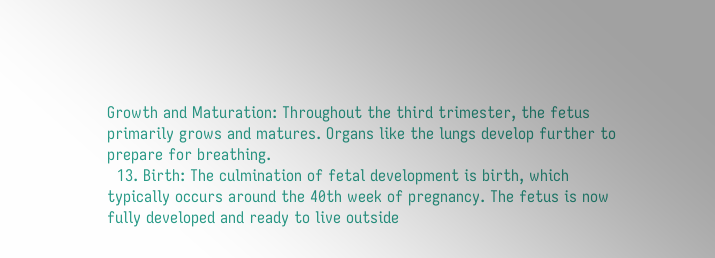Growth and Maturation: Throughout the third trimester, the fetus primarily grows and matures. Organs like the lungs develop further to prepare for breathing.
  13. Birth: The culmination of fetal development is birth, which typically occurs around the 40th week of pregnancy. The fetus is now fully developed and ready to live outside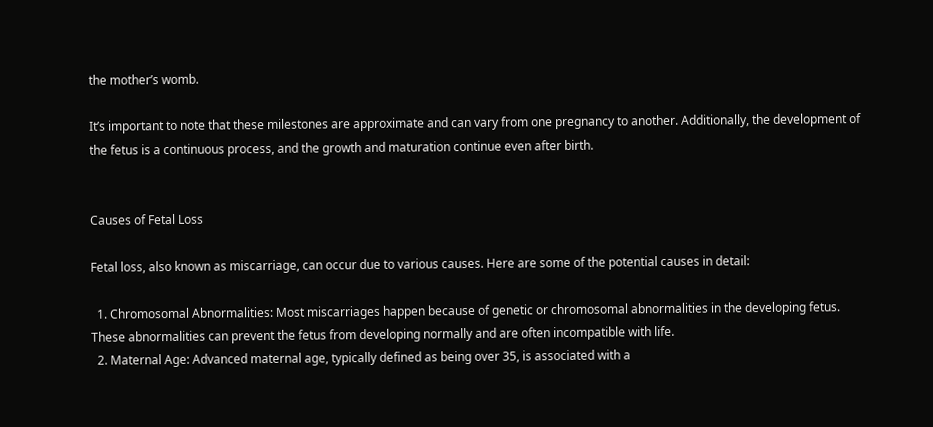the mother’s womb.

It’s important to note that these milestones are approximate and can vary from one pregnancy to another. Additionally, the development of the fetus is a continuous process, and the growth and maturation continue even after birth.


Causes of Fetal Loss

Fetal loss, also known as miscarriage, can occur due to various causes. Here are some of the potential causes in detail:

  1. Chromosomal Abnormalities: Most miscarriages happen because of genetic or chromosomal abnormalities in the developing fetus. These abnormalities can prevent the fetus from developing normally and are often incompatible with life.
  2. Maternal Age: Advanced maternal age, typically defined as being over 35, is associated with a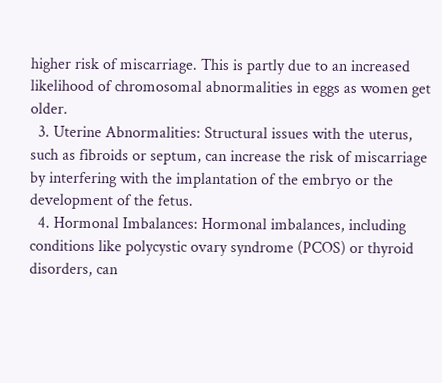higher risk of miscarriage. This is partly due to an increased likelihood of chromosomal abnormalities in eggs as women get older.
  3. Uterine Abnormalities: Structural issues with the uterus, such as fibroids or septum, can increase the risk of miscarriage by interfering with the implantation of the embryo or the development of the fetus.
  4. Hormonal Imbalances: Hormonal imbalances, including conditions like polycystic ovary syndrome (PCOS) or thyroid disorders, can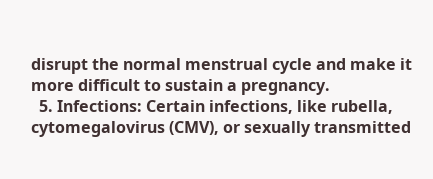disrupt the normal menstrual cycle and make it more difficult to sustain a pregnancy.
  5. Infections: Certain infections, like rubella, cytomegalovirus (CMV), or sexually transmitted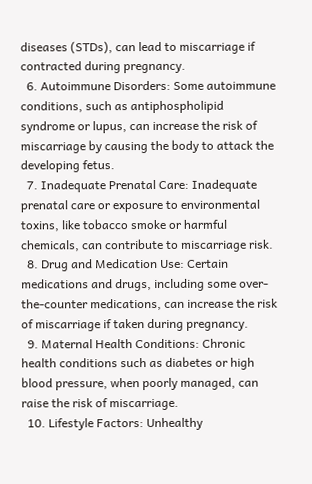diseases (STDs), can lead to miscarriage if contracted during pregnancy.
  6. Autoimmune Disorders: Some autoimmune conditions, such as antiphospholipid syndrome or lupus, can increase the risk of miscarriage by causing the body to attack the developing fetus.
  7. Inadequate Prenatal Care: Inadequate prenatal care or exposure to environmental toxins, like tobacco smoke or harmful chemicals, can contribute to miscarriage risk.
  8. Drug and Medication Use: Certain medications and drugs, including some over-the-counter medications, can increase the risk of miscarriage if taken during pregnancy.
  9. Maternal Health Conditions: Chronic health conditions such as diabetes or high blood pressure, when poorly managed, can raise the risk of miscarriage.
  10. Lifestyle Factors: Unhealthy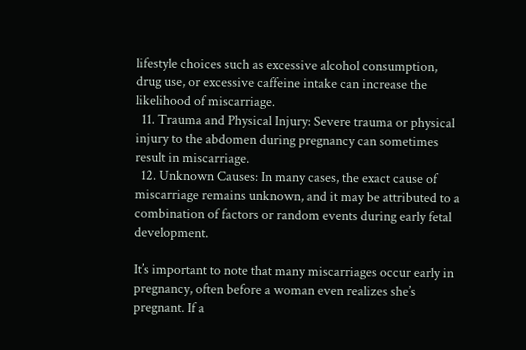lifestyle choices such as excessive alcohol consumption, drug use, or excessive caffeine intake can increase the likelihood of miscarriage.
  11. Trauma and Physical Injury: Severe trauma or physical injury to the abdomen during pregnancy can sometimes result in miscarriage.
  12. Unknown Causes: In many cases, the exact cause of miscarriage remains unknown, and it may be attributed to a combination of factors or random events during early fetal development.

It’s important to note that many miscarriages occur early in pregnancy, often before a woman even realizes she’s pregnant. If a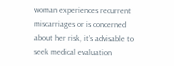woman experiences recurrent miscarriages or is concerned about her risk, it’s advisable to seek medical evaluation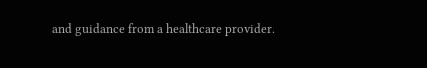and guidance from a healthcare provider.